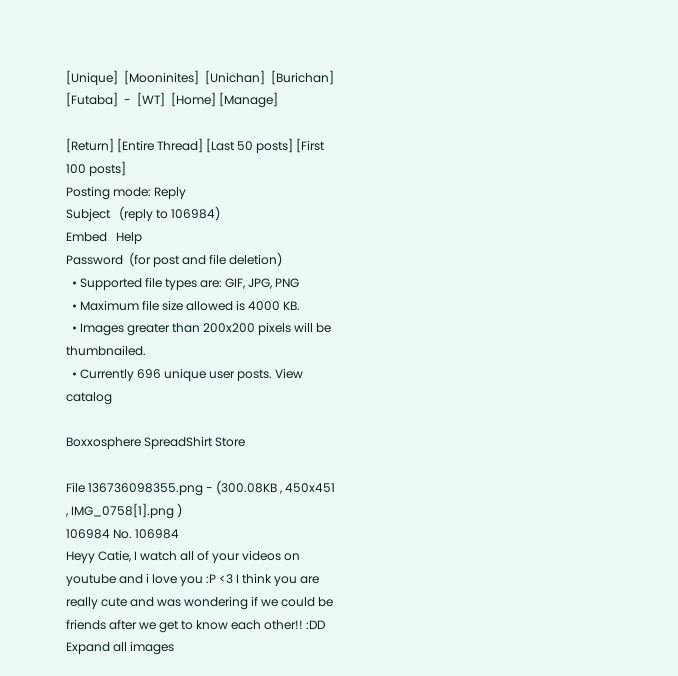[Unique]  [Mooninites]  [Unichan]  [Burichan]  [Futaba]  -  [WT]  [Home] [Manage]

[Return] [Entire Thread] [Last 50 posts] [First 100 posts]
Posting mode: Reply
Subject   (reply to 106984)
Embed   Help
Password  (for post and file deletion)
  • Supported file types are: GIF, JPG, PNG
  • Maximum file size allowed is 4000 KB.
  • Images greater than 200x200 pixels will be thumbnailed.
  • Currently 696 unique user posts. View catalog

Boxxosphere SpreadShirt Store

File 136736098355.png - (300.08KB , 450x451 , IMG_0758[1].png )
106984 No. 106984
Heyy Catie, I watch all of your videos on youtube and i love you :P <3 I think you are really cute and was wondering if we could be friends after we get to know each other!! :DD
Expand all images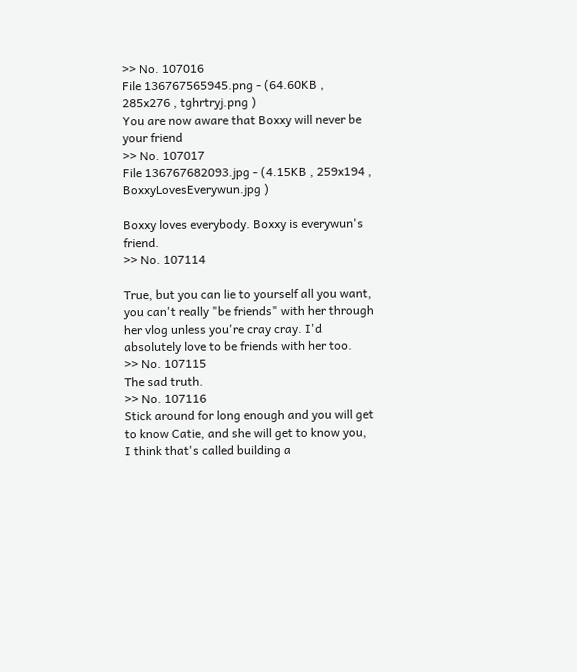>> No. 107016
File 136767565945.png - (64.60KB , 285x276 , tghrtryj.png )
You are now aware that Boxxy will never be your friend
>> No. 107017
File 136767682093.jpg - (4.15KB , 259x194 , BoxxyLovesEverywun.jpg )

Boxxy loves everybody. Boxxy is everywun's friend.
>> No. 107114

True, but you can lie to yourself all you want, you can't really "be friends" with her through her vlog unless you're cray cray. I'd absolutely love to be friends with her too.
>> No. 107115
The sad truth.
>> No. 107116
Stick around for long enough and you will get to know Catie, and she will get to know you, I think that's called building a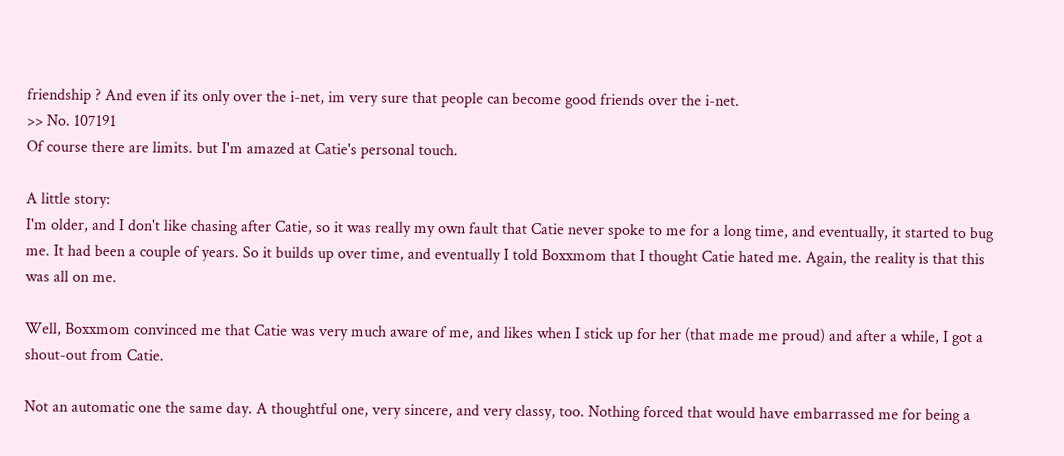friendship ? And even if its only over the i-net, im very sure that people can become good friends over the i-net.
>> No. 107191
Of course there are limits. but I'm amazed at Catie's personal touch.

A little story:
I'm older, and I don't like chasing after Catie, so it was really my own fault that Catie never spoke to me for a long time, and eventually, it started to bug me. It had been a couple of years. So it builds up over time, and eventually I told Boxxmom that I thought Catie hated me. Again, the reality is that this was all on me.

Well, Boxxmom convinced me that Catie was very much aware of me, and likes when I stick up for her (that made me proud) and after a while, I got a shout-out from Catie.

Not an automatic one the same day. A thoughtful one, very sincere, and very classy, too. Nothing forced that would have embarrassed me for being a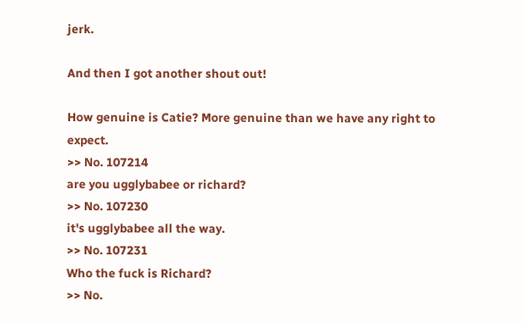jerk.

And then I got another shout out!

How genuine is Catie? More genuine than we have any right to expect.
>> No. 107214
are you ugglybabee or richard?
>> No. 107230
it's ugglybabee all the way.
>> No. 107231
Who the fuck is Richard?
>> No.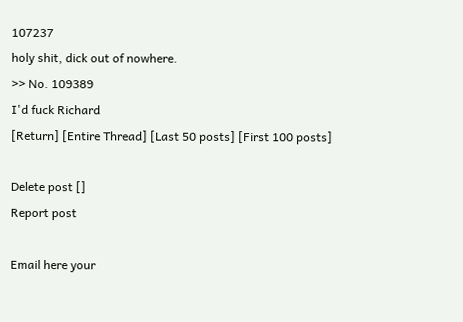107237
holy shit, dick out of nowhere.
>> No. 109389
I'd fuck Richard
[Return] [Entire Thread] [Last 50 posts] [First 100 posts]

Delete post []
Report post

Email here your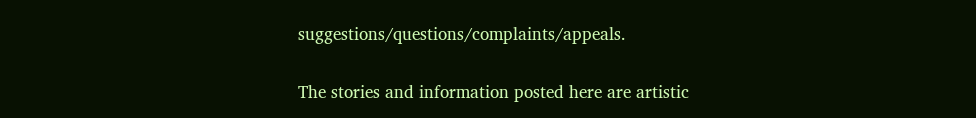suggestions/questions/complaints/appeals.

The stories and information posted here are artistic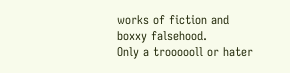works of fiction and boxxy falsehood.
Only a troooooll or hater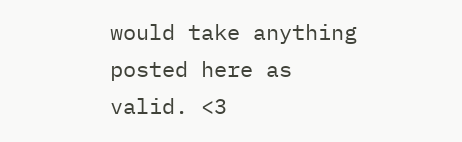would take anything posted here as valid. <3